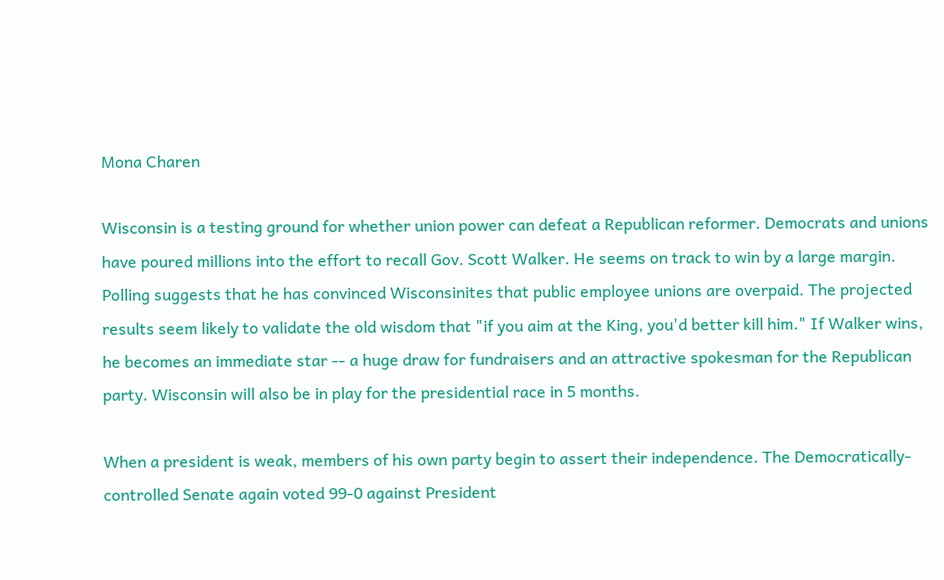Mona Charen

Wisconsin is a testing ground for whether union power can defeat a Republican reformer. Democrats and unions have poured millions into the effort to recall Gov. Scott Walker. He seems on track to win by a large margin. Polling suggests that he has convinced Wisconsinites that public employee unions are overpaid. The projected results seem likely to validate the old wisdom that "if you aim at the King, you'd better kill him." If Walker wins, he becomes an immediate star -- a huge draw for fundraisers and an attractive spokesman for the Republican party. Wisconsin will also be in play for the presidential race in 5 months.

When a president is weak, members of his own party begin to assert their independence. The Democratically-controlled Senate again voted 99-0 against President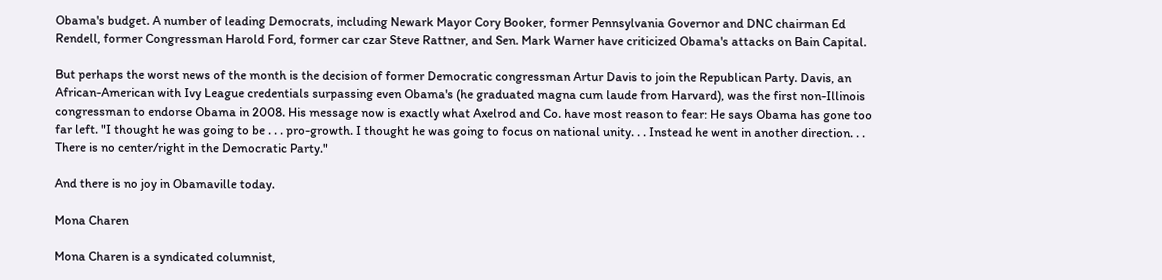Obama's budget. A number of leading Democrats, including Newark Mayor Cory Booker, former Pennsylvania Governor and DNC chairman Ed Rendell, former Congressman Harold Ford, former car czar Steve Rattner, and Sen. Mark Warner have criticized Obama's attacks on Bain Capital.

But perhaps the worst news of the month is the decision of former Democratic congressman Artur Davis to join the Republican Party. Davis, an African-American with Ivy League credentials surpassing even Obama's (he graduated magna cum laude from Harvard), was the first non-Illinois congressman to endorse Obama in 2008. His message now is exactly what Axelrod and Co. have most reason to fear: He says Obama has gone too far left. "I thought he was going to be . . . pro-growth. I thought he was going to focus on national unity. . . Instead he went in another direction. . . There is no center/right in the Democratic Party."

And there is no joy in Obamaville today.

Mona Charen

Mona Charen is a syndicated columnist,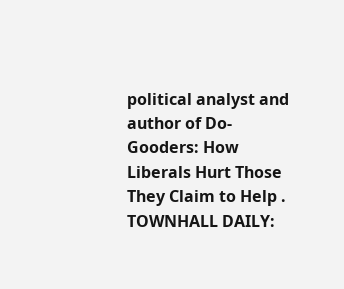political analyst and author of Do-Gooders: How Liberals Hurt Those They Claim to Help .
TOWNHALL DAILY: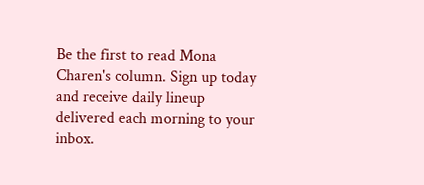Be the first to read Mona Charen's column. Sign up today and receive daily lineup delivered each morning to your inbox.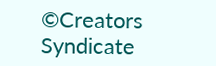©Creators Syndicate